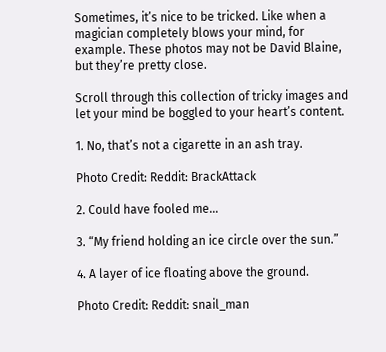Sometimes, it’s nice to be tricked. Like when a magician completely blows your mind, for example. These photos may not be David Blaine, but they’re pretty close.

Scroll through this collection of tricky images and let your mind be boggled to your heart’s content.

1. No, that’s not a cigarette in an ash tray.

Photo Credit: Reddit: BrackAttack

2. Could have fooled me…

3. “My friend holding an ice circle over the sun.”

4. A layer of ice floating above the ground.

Photo Credit: Reddit: snail_man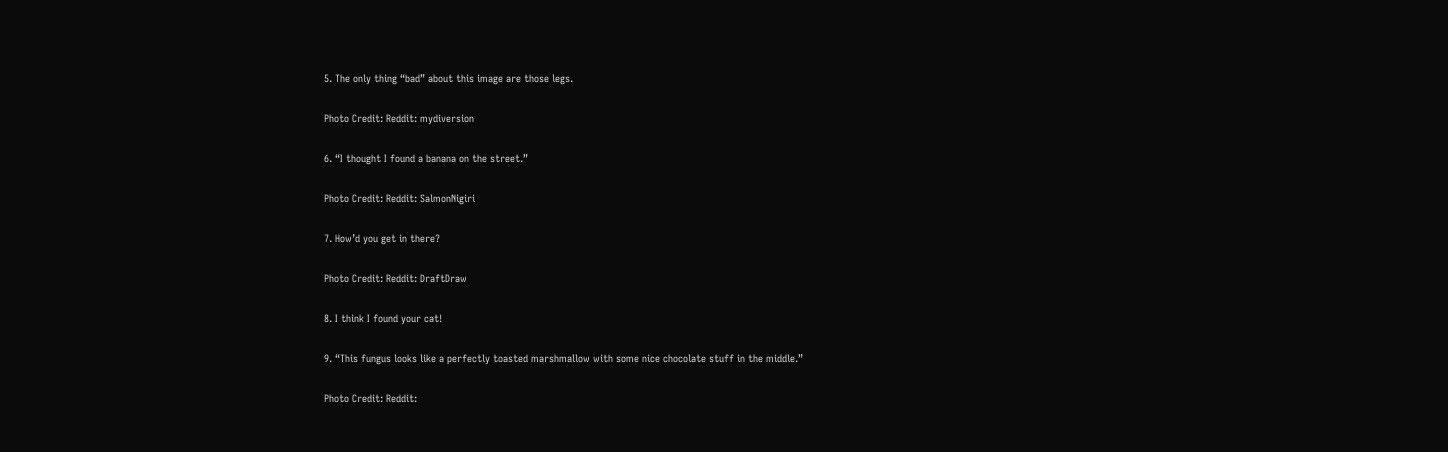5. The only thing “bad” about this image are those legs.

Photo Credit: Reddit: mydiversion

6. “I thought I found a banana on the street.”

Photo Credit: Reddit: SalmonNigiri

7. How’d you get in there?

Photo Credit: Reddit: DraftDraw

8. I think I found your cat!

9. “This fungus looks like a perfectly toasted marshmallow with some nice chocolate stuff in the middle.”

Photo Credit: Reddit: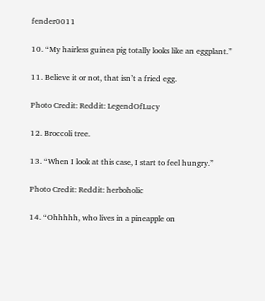fender0011

10. “My hairless guinea pig totally looks like an eggplant.”

11. Believe it or not, that isn’t a fried egg.

Photo Credit: Reddit: LegendOfLucy

12. Broccoli tree.

13. “When I look at this case, I start to feel hungry.”

Photo Credit: Reddit: herboholic

14. “Ohhhhh, who lives in a pineapple on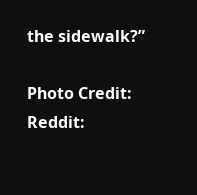the sidewalk?”

Photo Credit: Reddit: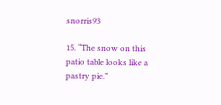snorris93

15. “The snow on this patio table looks like a pastry pie.”